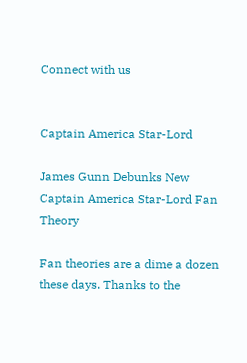Connect with us


Captain America Star-Lord

James Gunn Debunks New Captain America Star-Lord Fan Theory

Fan theories are a dime a dozen these days. Thanks to the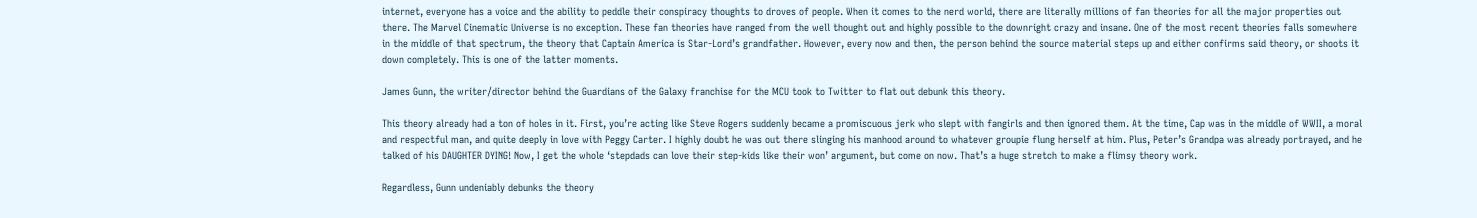internet, everyone has a voice and the ability to peddle their conspiracy thoughts to droves of people. When it comes to the nerd world, there are literally millions of fan theories for all the major properties out there. The Marvel Cinematic Universe is no exception. These fan theories have ranged from the well thought out and highly possible to the downright crazy and insane. One of the most recent theories falls somewhere in the middle of that spectrum, the theory that Captain America is Star-Lord’s grandfather. However, every now and then, the person behind the source material steps up and either confirms said theory, or shoots it down completely. This is one of the latter moments.

James Gunn, the writer/director behind the Guardians of the Galaxy franchise for the MCU took to Twitter to flat out debunk this theory.

This theory already had a ton of holes in it. First, you’re acting like Steve Rogers suddenly became a promiscuous jerk who slept with fangirls and then ignored them. At the time, Cap was in the middle of WWII, a moral and respectful man, and quite deeply in love with Peggy Carter. I highly doubt he was out there slinging his manhood around to whatever groupie flung herself at him. Plus, Peter’s Grandpa was already portrayed, and he talked of his DAUGHTER DYING! Now, I get the whole ‘stepdads can love their step-kids like their won’ argument, but come on now. That’s a huge stretch to make a flimsy theory work.

Regardless, Gunn undeniably debunks the theory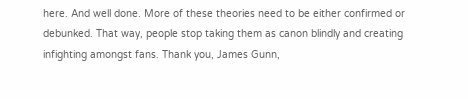here. And well done. More of these theories need to be either confirmed or debunked. That way, people stop taking them as canon blindly and creating infighting amongst fans. Thank you, James Gunn,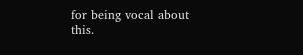for being vocal about this.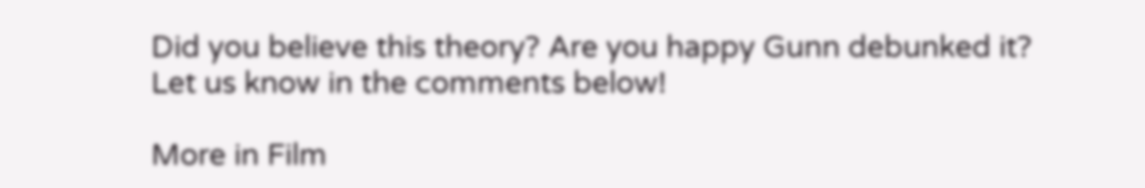Did you believe this theory? Are you happy Gunn debunked it? Let us know in the comments below!

More in Film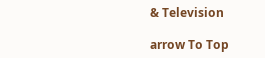& Television

arrow To Top